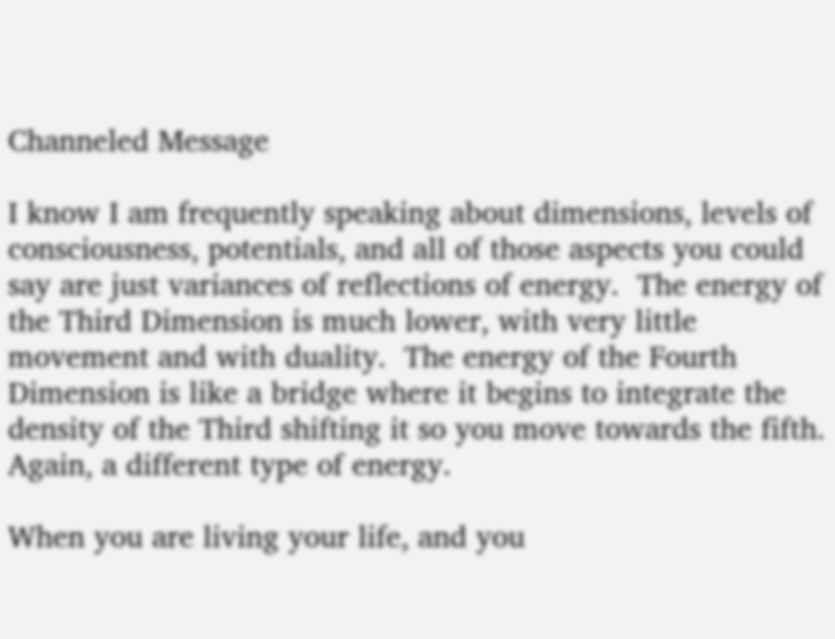Channeled Message

I know I am frequently speaking about dimensions, levels of consciousness, potentials, and all of those aspects you could say are just variances of reflections of energy.  The energy of the Third Dimension is much lower, with very little movement and with duality.  The energy of the Fourth Dimension is like a bridge where it begins to integrate the density of the Third shifting it so you move towards the fifth.  Again, a different type of energy.

When you are living your life, and you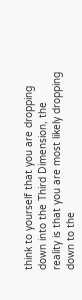think to yourself that you are dropping down into the Third Dimension, the reality is that you are most likely dropping down to the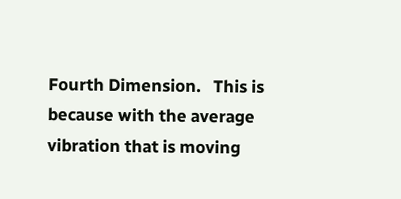Fourth Dimension.   This is because with the average vibration that is moving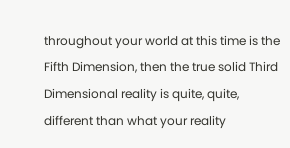throughout your world at this time is the Fifth Dimension, then the true solid Third Dimensional reality is quite, quite, different than what your reality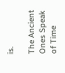is.

The Ancient Ones Speak of Time